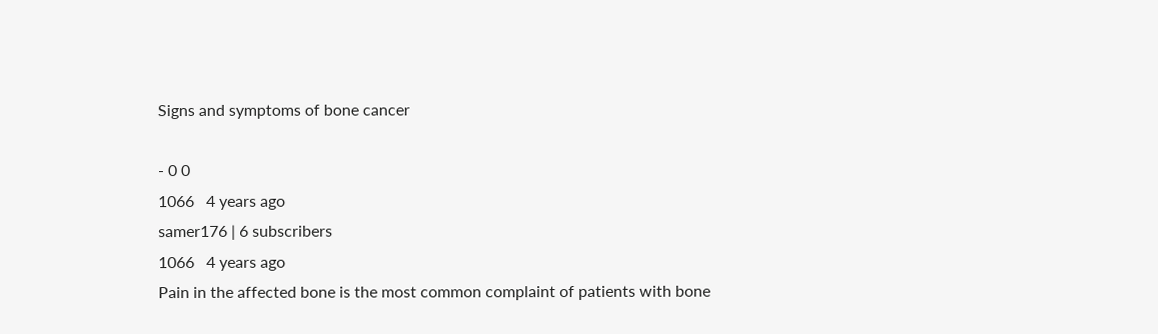Signs and symptoms of bone cancer

- 0 0
1066   4 years ago
samer176 | 6 subscribers
1066   4 years ago
Pain in the affected bone is the most common complaint of patients with bone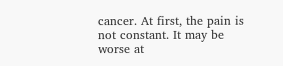cancer. At first, the pain is not constant. It may be worse at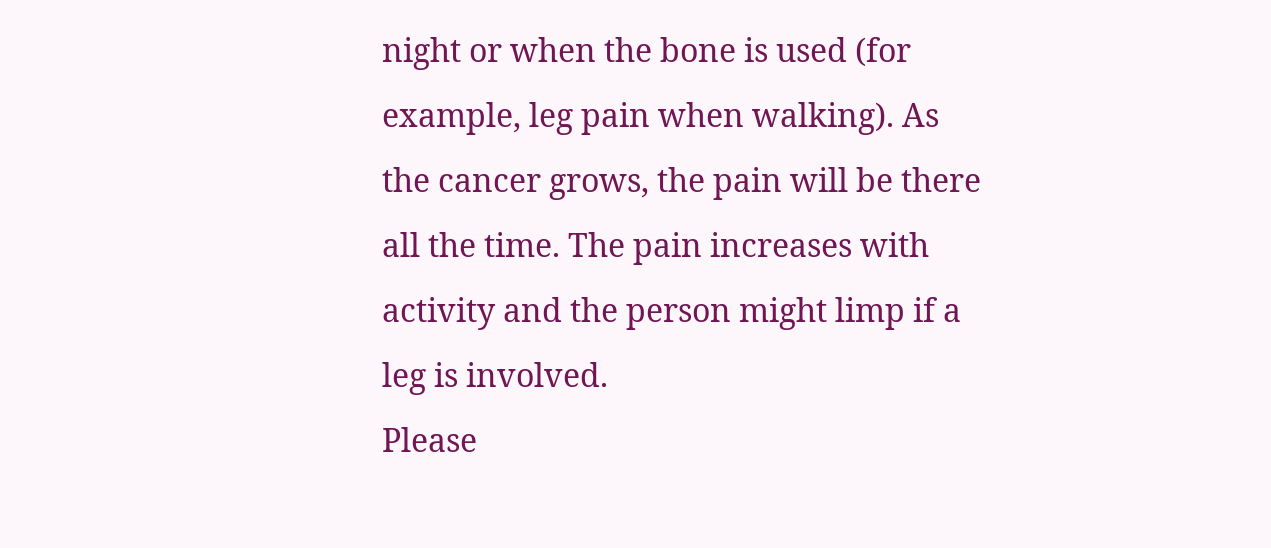night or when the bone is used (for example, leg pain when walking). As the cancer grows, the pain will be there all the time. The pain increases with activity and the person might limp if a leg is involved.
Please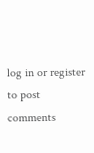log in or register to post comments